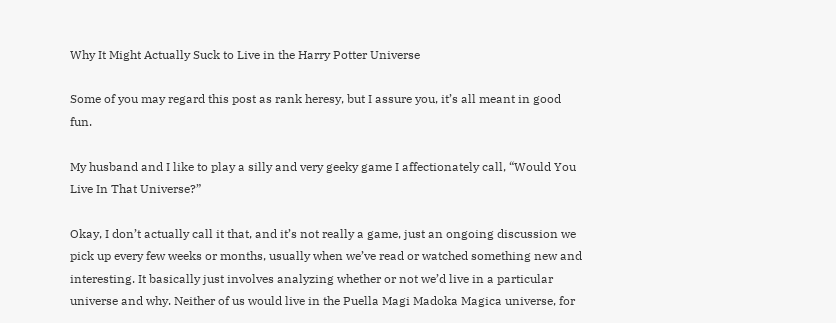Why It Might Actually Suck to Live in the Harry Potter Universe

Some of you may regard this post as rank heresy, but I assure you, it’s all meant in good fun.

My husband and I like to play a silly and very geeky game I affectionately call, “Would You Live In That Universe?”

Okay, I don’t actually call it that, and it’s not really a game, just an ongoing discussion we pick up every few weeks or months, usually when we’ve read or watched something new and interesting. It basically just involves analyzing whether or not we’d live in a particular universe and why. Neither of us would live in the Puella Magi Madoka Magica universe, for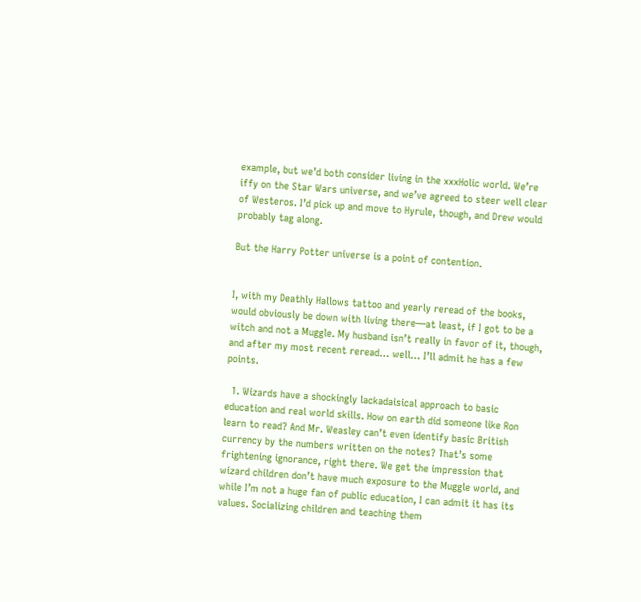example, but we’d both consider living in the xxxHolic world. We’re iffy on the Star Wars universe, and we’ve agreed to steer well clear of Westeros. I’d pick up and move to Hyrule, though, and Drew would probably tag along.

But the Harry Potter universe is a point of contention.


I, with my Deathly Hallows tattoo and yearly reread of the books, would obviously be down with living there—at least, if I got to be a witch and not a Muggle. My husband isn’t really in favor of it, though, and after my most recent reread… well… I’ll admit he has a few points.

  1. Wizards have a shockingly lackadaisical approach to basic education and real world skills. How on earth did someone like Ron learn to read? And Mr. Weasley can’t even identify basic British currency by the numbers written on the notes? That’s some frightening ignorance, right there. We get the impression that wizard children don’t have much exposure to the Muggle world, and while I’m not a huge fan of public education, I can admit it has its values. Socializing children and teaching them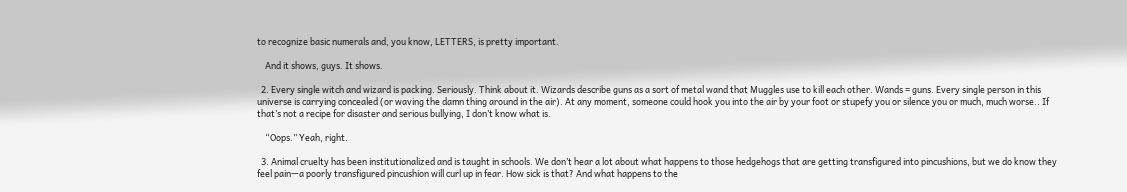to recognize basic numerals and, you know, LETTERS, is pretty important.

    And it shows, guys. It shows.

  2. Every single witch and wizard is packing. Seriously. Think about it. Wizards describe guns as a sort of metal wand that Muggles use to kill each other. Wands = guns. Every single person in this universe is carrying concealed (or waving the damn thing around in the air). At any moment, someone could hook you into the air by your foot or stupefy you or silence you or much, much worse.. If that’s not a recipe for disaster and serious bullying, I don’t know what is.

    “Oops.” Yeah, right.

  3. Animal cruelty has been institutionalized and is taught in schools. We don’t hear a lot about what happens to those hedgehogs that are getting transfigured into pincushions, but we do know they feel pain—a poorly transfigured pincushion will curl up in fear. How sick is that? And what happens to the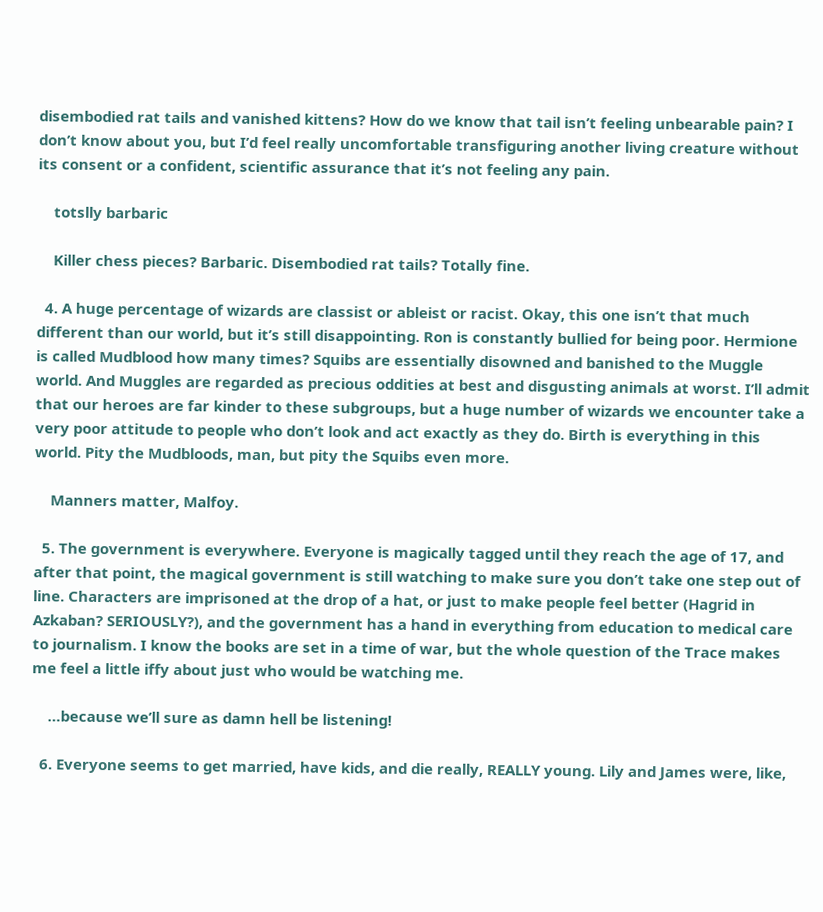disembodied rat tails and vanished kittens? How do we know that tail isn’t feeling unbearable pain? I don’t know about you, but I’d feel really uncomfortable transfiguring another living creature without its consent or a confident, scientific assurance that it’s not feeling any pain.

    totslly barbaric

    Killer chess pieces? Barbaric. Disembodied rat tails? Totally fine.

  4. A huge percentage of wizards are classist or ableist or racist. Okay, this one isn’t that much different than our world, but it’s still disappointing. Ron is constantly bullied for being poor. Hermione is called Mudblood how many times? Squibs are essentially disowned and banished to the Muggle world. And Muggles are regarded as precious oddities at best and disgusting animals at worst. I’ll admit that our heroes are far kinder to these subgroups, but a huge number of wizards we encounter take a very poor attitude to people who don’t look and act exactly as they do. Birth is everything in this world. Pity the Mudbloods, man, but pity the Squibs even more.

    Manners matter, Malfoy.

  5. The government is everywhere. Everyone is magically tagged until they reach the age of 17, and after that point, the magical government is still watching to make sure you don’t take one step out of line. Characters are imprisoned at the drop of a hat, or just to make people feel better (Hagrid in Azkaban? SERIOUSLY?), and the government has a hand in everything from education to medical care to journalism. I know the books are set in a time of war, but the whole question of the Trace makes me feel a little iffy about just who would be watching me.

    …because we’ll sure as damn hell be listening!

  6. Everyone seems to get married, have kids, and die really, REALLY young. Lily and James were, like,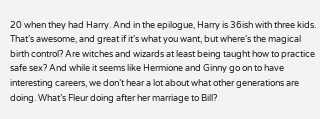20 when they had Harry. And in the epilogue, Harry is 36ish with three kids. That’s awesome, and great if it’s what you want, but where’s the magical birth control? Are witches and wizards at least being taught how to practice safe sex? And while it seems like Hermione and Ginny go on to have interesting careers, we don’t hear a lot about what other generations are doing. What’s Fleur doing after her marriage to Bill?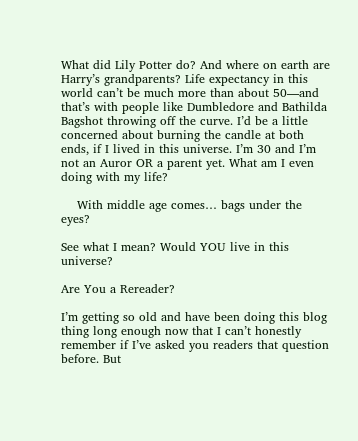What did Lily Potter do? And where on earth are Harry’s grandparents? Life expectancy in this world can’t be much more than about 50—and that’s with people like Dumbledore and Bathilda Bagshot throwing off the curve. I’d be a little concerned about burning the candle at both ends, if I lived in this universe. I’m 30 and I’m not an Auror OR a parent yet. What am I even doing with my life?

    With middle age comes… bags under the eyes?

See what I mean? Would YOU live in this universe?

Are You a Rereader?

I’m getting so old and have been doing this blog thing long enough now that I can’t honestly remember if I’ve asked you readers that question before. But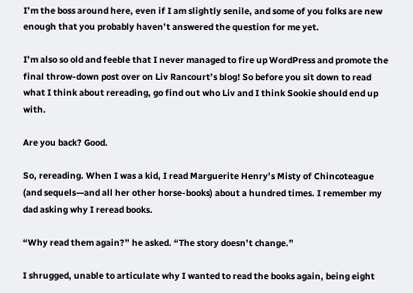I’m the boss around here, even if I am slightly senile, and some of you folks are new enough that you probably haven’t answered the question for me yet.

I’m also so old and feeble that I never managed to fire up WordPress and promote the final throw-down post over on Liv Rancourt’s blog! So before you sit down to read what I think about rereading, go find out who Liv and I think Sookie should end up with.

Are you back? Good.

So, rereading. When I was a kid, I read Marguerite Henry’s Misty of Chincoteague (and sequels—and all her other horse-books) about a hundred times. I remember my dad asking why I reread books.

“Why read them again?” he asked. “The story doesn’t change.”

I shrugged, unable to articulate why I wanted to read the books again, being eight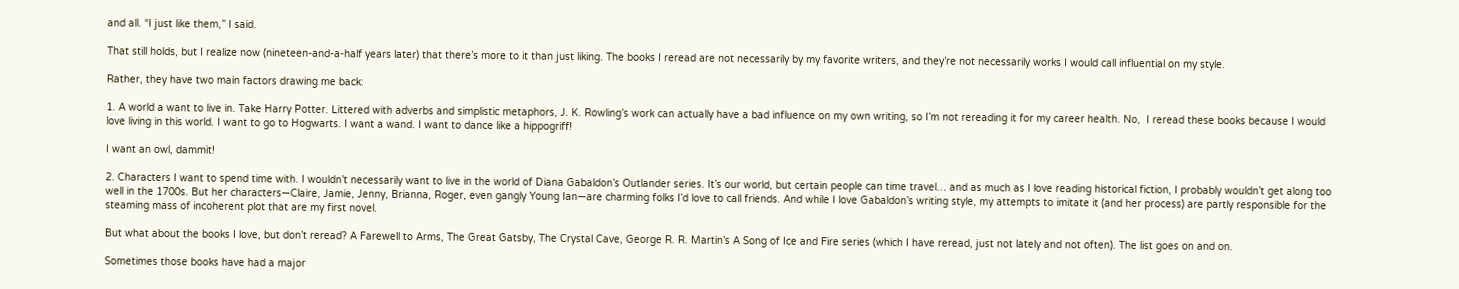and all. “I just like them,” I said.

That still holds, but I realize now (nineteen-and-a-half years later) that there’s more to it than just liking. The books I reread are not necessarily by my favorite writers, and they’re not necessarily works I would call influential on my style.

Rather, they have two main factors drawing me back:

1. A world a want to live in. Take Harry Potter. Littered with adverbs and simplistic metaphors, J. K. Rowling’s work can actually have a bad influence on my own writing, so I’m not rereading it for my career health. No,  I reread these books because I would love living in this world. I want to go to Hogwarts. I want a wand. I want to dance like a hippogriff!

I want an owl, dammit!

2. Characters I want to spend time with. I wouldn’t necessarily want to live in the world of Diana Gabaldon’s Outlander series. It’s our world, but certain people can time travel… and as much as I love reading historical fiction, I probably wouldn’t get along too well in the 1700s. But her characters—Claire, Jamie, Jenny, Brianna, Roger, even gangly Young Ian—are charming folks I’d love to call friends. And while I love Gabaldon’s writing style, my attempts to imitate it (and her process) are partly responsible for the steaming mass of incoherent plot that are my first novel.

But what about the books I love, but don’t reread? A Farewell to Arms, The Great Gatsby, The Crystal Cave, George R. R. Martin’s A Song of Ice and Fire series (which I have reread, just not lately and not often). The list goes on and on.

Sometimes those books have had a major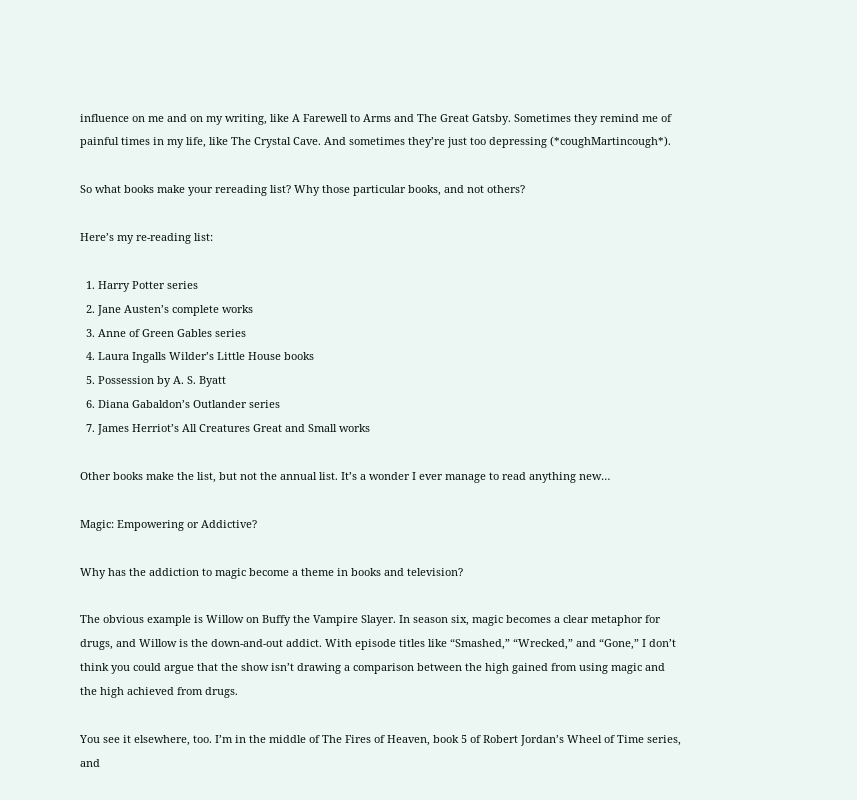influence on me and on my writing, like A Farewell to Arms and The Great Gatsby. Sometimes they remind me of painful times in my life, like The Crystal Cave. And sometimes they’re just too depressing (*coughMartincough*).

So what books make your rereading list? Why those particular books, and not others?

Here’s my re-reading list:

  1. Harry Potter series
  2. Jane Austen’s complete works
  3. Anne of Green Gables series
  4. Laura Ingalls Wilder’s Little House books
  5. Possession by A. S. Byatt
  6. Diana Gabaldon’s Outlander series
  7. James Herriot’s All Creatures Great and Small works

Other books make the list, but not the annual list. It’s a wonder I ever manage to read anything new…

Magic: Empowering or Addictive?

Why has the addiction to magic become a theme in books and television?

The obvious example is Willow on Buffy the Vampire Slayer. In season six, magic becomes a clear metaphor for drugs, and Willow is the down-and-out addict. With episode titles like “Smashed,” “Wrecked,” and “Gone,” I don’t think you could argue that the show isn’t drawing a comparison between the high gained from using magic and the high achieved from drugs.

You see it elsewhere, too. I’m in the middle of The Fires of Heaven, book 5 of Robert Jordan’s Wheel of Time series, and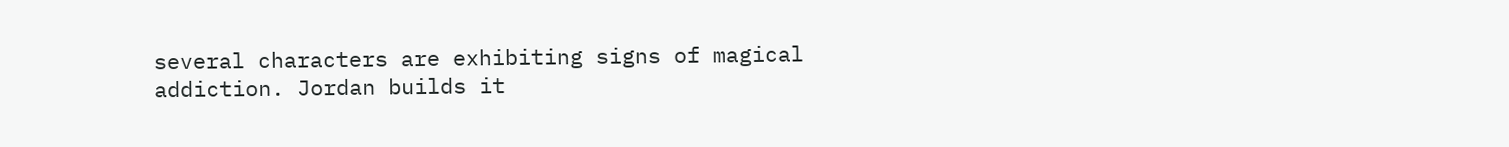several characters are exhibiting signs of magical addiction. Jordan builds it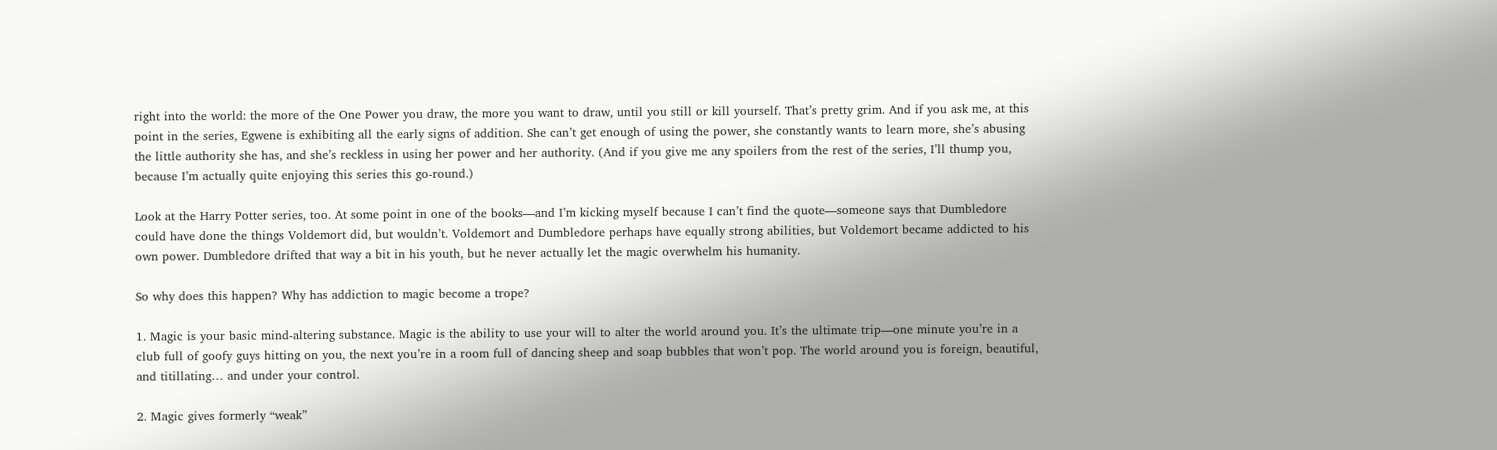right into the world: the more of the One Power you draw, the more you want to draw, until you still or kill yourself. That’s pretty grim. And if you ask me, at this point in the series, Egwene is exhibiting all the early signs of addition. She can’t get enough of using the power, she constantly wants to learn more, she’s abusing the little authority she has, and she’s reckless in using her power and her authority. (And if you give me any spoilers from the rest of the series, I’ll thump you, because I’m actually quite enjoying this series this go-round.)

Look at the Harry Potter series, too. At some point in one of the books—and I’m kicking myself because I can’t find the quote—someone says that Dumbledore could have done the things Voldemort did, but wouldn’t. Voldemort and Dumbledore perhaps have equally strong abilities, but Voldemort became addicted to his own power. Dumbledore drifted that way a bit in his youth, but he never actually let the magic overwhelm his humanity.

So why does this happen? Why has addiction to magic become a trope?

1. Magic is your basic mind-altering substance. Magic is the ability to use your will to alter the world around you. It’s the ultimate trip—one minute you’re in a club full of goofy guys hitting on you, the next you’re in a room full of dancing sheep and soap bubbles that won’t pop. The world around you is foreign, beautiful, and titillating… and under your control.

2. Magic gives formerly “weak”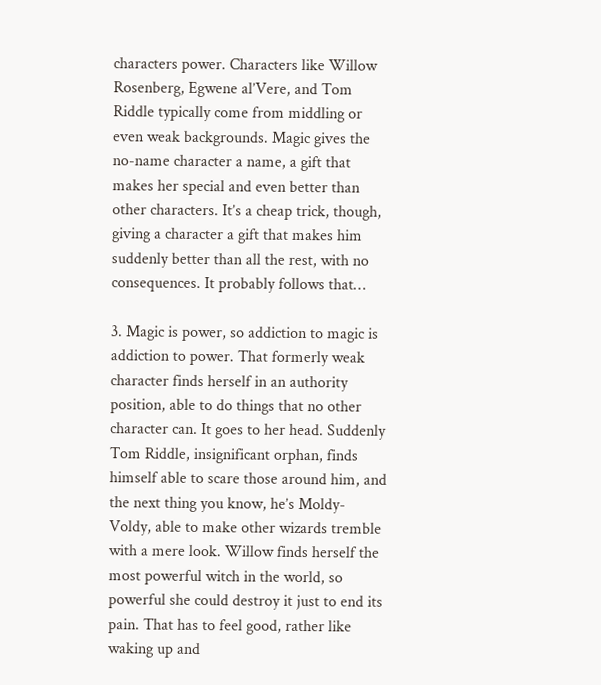characters power. Characters like Willow Rosenberg, Egwene al’Vere, and Tom Riddle typically come from middling or even weak backgrounds. Magic gives the no-name character a name, a gift that makes her special and even better than other characters. It’s a cheap trick, though, giving a character a gift that makes him suddenly better than all the rest, with no consequences. It probably follows that…

3. Magic is power, so addiction to magic is addiction to power. That formerly weak character finds herself in an authority position, able to do things that no other character can. It goes to her head. Suddenly Tom Riddle, insignificant orphan, finds himself able to scare those around him, and the next thing you know, he’s Moldy-Voldy, able to make other wizards tremble with a mere look. Willow finds herself the most powerful witch in the world, so powerful she could destroy it just to end its pain. That has to feel good, rather like waking up and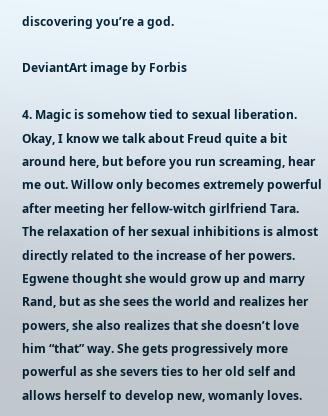discovering you’re a god.

DeviantArt image by Forbis

4. Magic is somehow tied to sexual liberation. Okay, I know we talk about Freud quite a bit around here, but before you run screaming, hear me out. Willow only becomes extremely powerful after meeting her fellow-witch girlfriend Tara. The relaxation of her sexual inhibitions is almost directly related to the increase of her powers. Egwene thought she would grow up and marry Rand, but as she sees the world and realizes her powers, she also realizes that she doesn’t love him “that” way. She gets progressively more powerful as she severs ties to her old self and allows herself to develop new, womanly loves.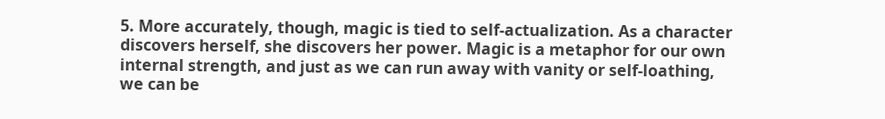5. More accurately, though, magic is tied to self-actualization. As a character discovers herself, she discovers her power. Magic is a metaphor for our own internal strength, and just as we can run away with vanity or self-loathing, we can be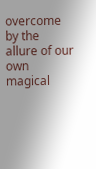overcome by the allure of our own magical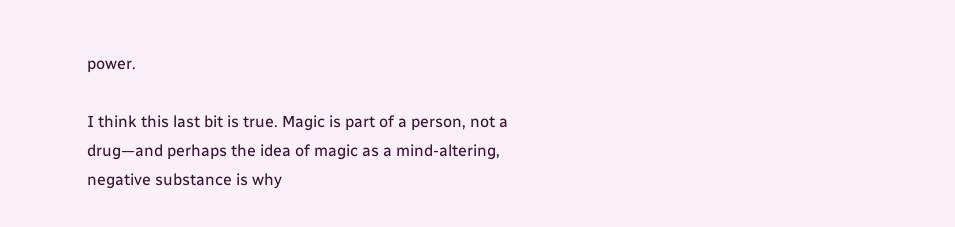power.

I think this last bit is true. Magic is part of a person, not a drug—and perhaps the idea of magic as a mind-altering, negative substance is why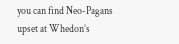you can find Neo-Pagans upset at Whedon’s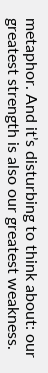metaphor. And it’s disturbing to think about: our greatest strength is also our greatest weakness.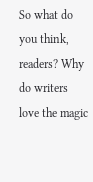So what do you think, readers? Why do writers love the magic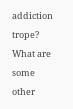addiction trope? What are some other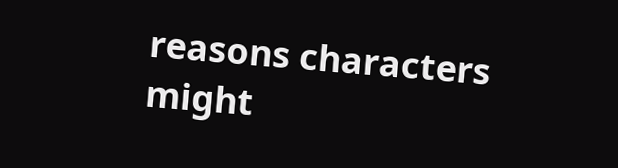reasons characters might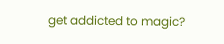get addicted to magic?